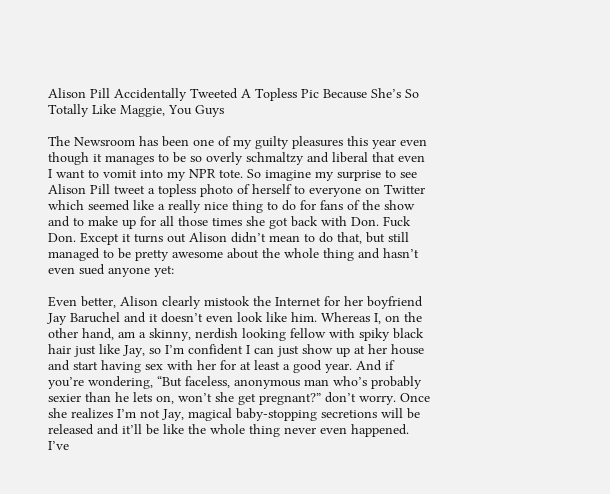Alison Pill Accidentally Tweeted A Topless Pic Because She’s So Totally Like Maggie, You Guys

The Newsroom has been one of my guilty pleasures this year even though it manages to be so overly schmaltzy and liberal that even I want to vomit into my NPR tote. So imagine my surprise to see Alison Pill tweet a topless photo of herself to everyone on Twitter which seemed like a really nice thing to do for fans of the show and to make up for all those times she got back with Don. Fuck Don. Except it turns out Alison didn’t mean to do that, but still managed to be pretty awesome about the whole thing and hasn’t even sued anyone yet:

Even better, Alison clearly mistook the Internet for her boyfriend Jay Baruchel and it doesn’t even look like him. Whereas I, on the other hand, am a skinny, nerdish looking fellow with spiky black hair just like Jay, so I’m confident I can just show up at her house and start having sex with her for at least a good year. And if you’re wondering, “But faceless, anonymous man who’s probably sexier than he lets on, won’t she get pregnant?” don’t worry. Once she realizes I’m not Jay, magical baby-stopping secretions will be released and it’ll be like the whole thing never even happened. I’ve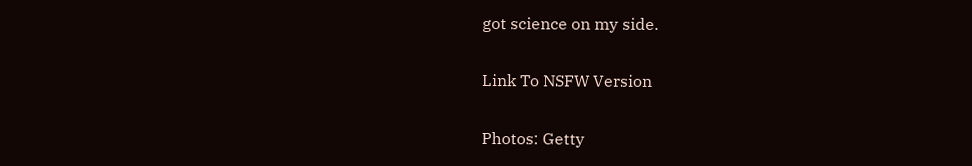got science on my side.

Link To NSFW Version

Photos: Getty